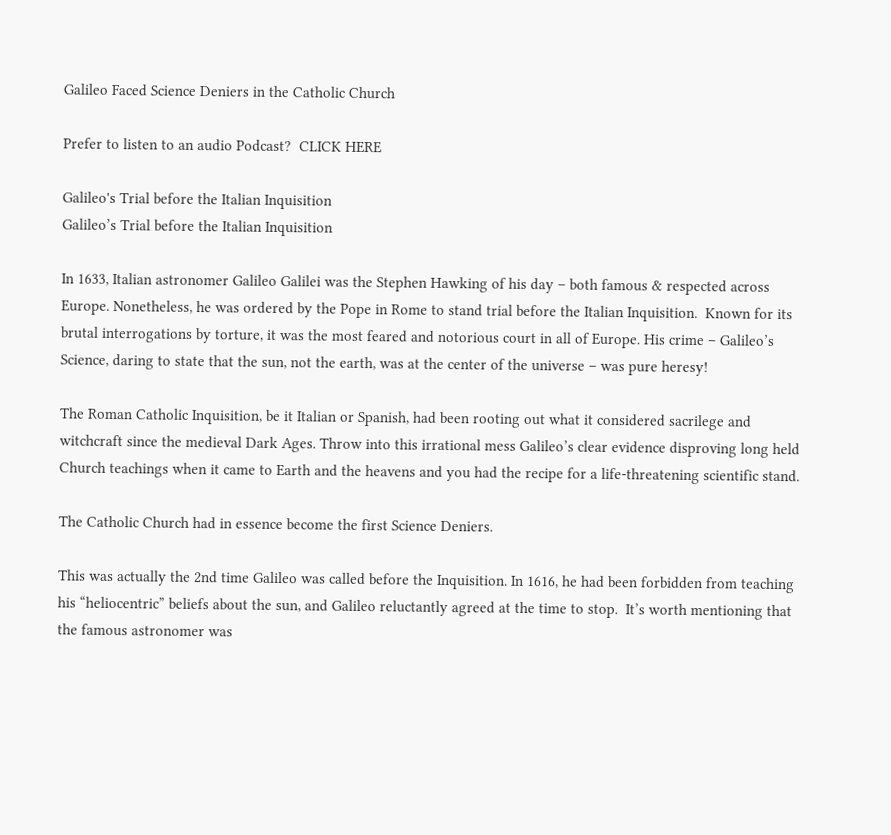Galileo Faced Science Deniers in the Catholic Church

Prefer to listen to an audio Podcast?  CLICK HERE

Galileo's Trial before the Italian Inquisition
Galileo’s Trial before the Italian Inquisition

In 1633, Italian astronomer Galileo Galilei was the Stephen Hawking of his day – both famous & respected across Europe. Nonetheless, he was ordered by the Pope in Rome to stand trial before the Italian Inquisition.  Known for its brutal interrogations by torture, it was the most feared and notorious court in all of Europe. His crime – Galileo’s Science, daring to state that the sun, not the earth, was at the center of the universe – was pure heresy!

The Roman Catholic Inquisition, be it Italian or Spanish, had been rooting out what it considered sacrilege and witchcraft since the medieval Dark Ages. Throw into this irrational mess Galileo’s clear evidence disproving long held Church teachings when it came to Earth and the heavens and you had the recipe for a life-threatening scientific stand.

The Catholic Church had in essence become the first Science Deniers.

This was actually the 2nd time Galileo was called before the Inquisition. In 1616, he had been forbidden from teaching his “heliocentric” beliefs about the sun, and Galileo reluctantly agreed at the time to stop.  It’s worth mentioning that the famous astronomer was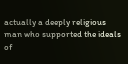actually a deeply religious man who supported the ideals of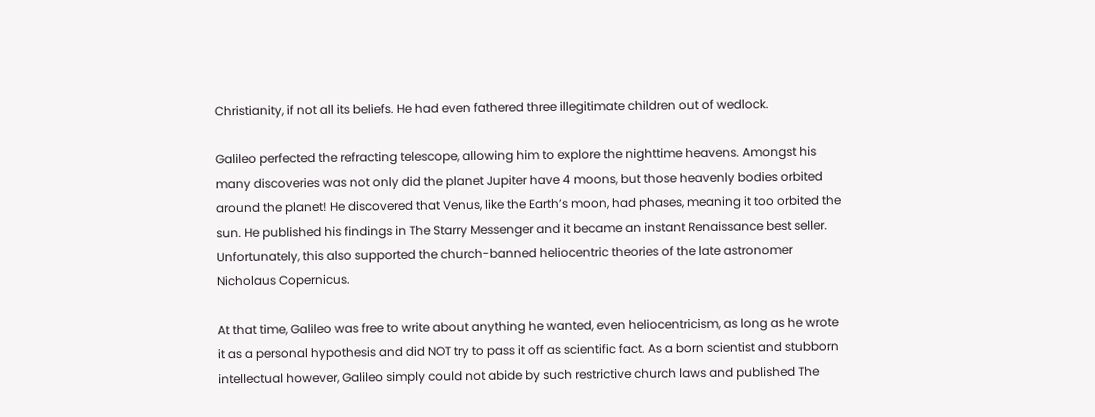Christianity, if not all its beliefs. He had even fathered three illegitimate children out of wedlock.

Galileo perfected the refracting telescope, allowing him to explore the nighttime heavens. Amongst his many discoveries was not only did the planet Jupiter have 4 moons, but those heavenly bodies orbited around the planet! He discovered that Venus, like the Earth’s moon, had phases, meaning it too orbited the sun. He published his findings in The Starry Messenger and it became an instant Renaissance best seller. Unfortunately, this also supported the church-banned heliocentric theories of the late astronomer Nicholaus Copernicus.

At that time, Galileo was free to write about anything he wanted, even heliocentricism, as long as he wrote it as a personal hypothesis and did NOT try to pass it off as scientific fact. As a born scientist and stubborn intellectual however, Galileo simply could not abide by such restrictive church laws and published The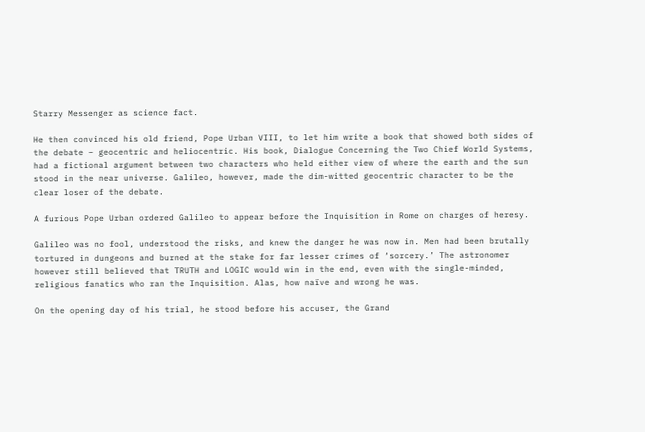Starry Messenger as science fact.

He then convinced his old friend, Pope Urban VIII, to let him write a book that showed both sides of the debate – geocentric and heliocentric. His book, Dialogue Concerning the Two Chief World Systems, had a fictional argument between two characters who held either view of where the earth and the sun stood in the near universe. Galileo, however, made the dim-witted geocentric character to be the clear loser of the debate.

A furious Pope Urban ordered Galileo to appear before the Inquisition in Rome on charges of heresy.

Galileo was no fool, understood the risks, and knew the danger he was now in. Men had been brutally tortured in dungeons and burned at the stake for far lesser crimes of ‘sorcery.’ The astronomer however still believed that TRUTH and LOGIC would win in the end, even with the single-minded, religious fanatics who ran the Inquisition. Alas, how naïve and wrong he was.

On the opening day of his trial, he stood before his accuser, the Grand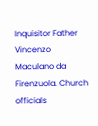Inquisitor Father Vincenzo Maculano da Firenzuola. Church officials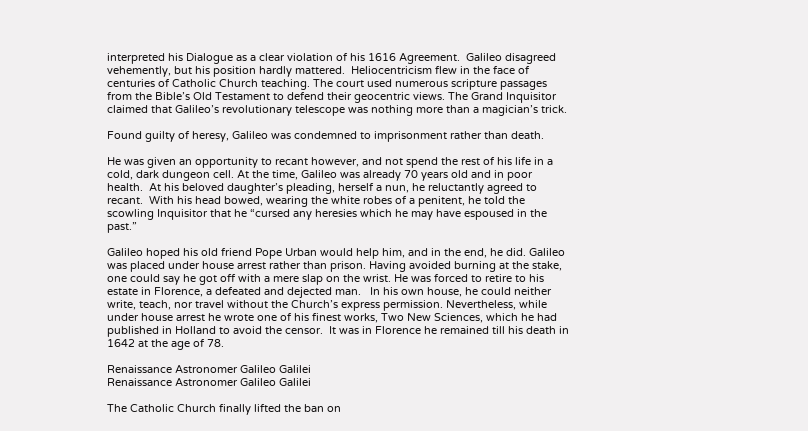interpreted his Dialogue as a clear violation of his 1616 Agreement.  Galileo disagreed vehemently, but his position hardly mattered.  Heliocentricism flew in the face of centuries of Catholic Church teaching. The court used numerous scripture passages from the Bible’s Old Testament to defend their geocentric views. The Grand Inquisitor claimed that Galileo’s revolutionary telescope was nothing more than a magician’s trick.

Found guilty of heresy, Galileo was condemned to imprisonment rather than death.

He was given an opportunity to recant however, and not spend the rest of his life in a cold, dark dungeon cell. At the time, Galileo was already 70 years old and in poor health.  At his beloved daughter’s pleading, herself a nun, he reluctantly agreed to recant.  With his head bowed, wearing the white robes of a penitent, he told the scowling Inquisitor that he “cursed any heresies which he may have espoused in the past.”

Galileo hoped his old friend Pope Urban would help him, and in the end, he did. Galileo was placed under house arrest rather than prison. Having avoided burning at the stake, one could say he got off with a mere slap on the wrist. He was forced to retire to his estate in Florence, a defeated and dejected man.   In his own house, he could neither write, teach, nor travel without the Church’s express permission. Nevertheless, while under house arrest he wrote one of his finest works, Two New Sciences, which he had published in Holland to avoid the censor.  It was in Florence he remained till his death in 1642 at the age of 78.

Renaissance Astronomer Galileo Galilei
Renaissance Astronomer Galileo Galilei

The Catholic Church finally lifted the ban on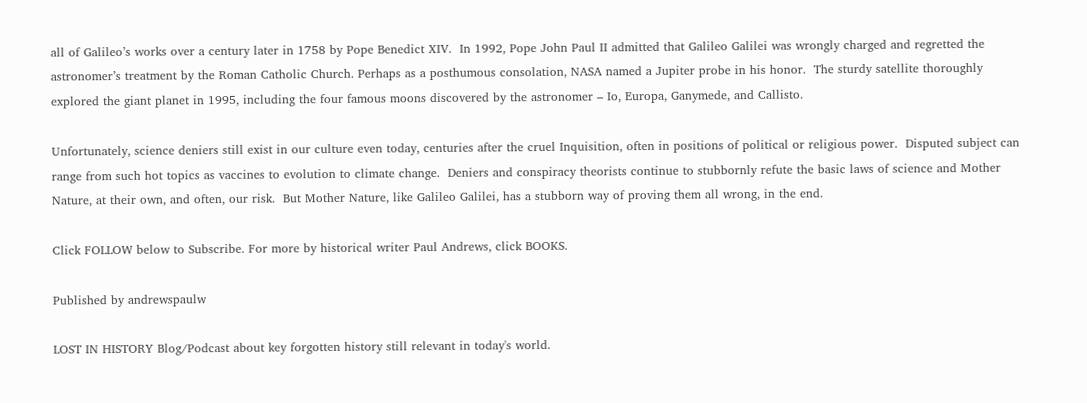all of Galileo’s works over a century later in 1758 by Pope Benedict XIV.  In 1992, Pope John Paul II admitted that Galileo Galilei was wrongly charged and regretted the astronomer’s treatment by the Roman Catholic Church. Perhaps as a posthumous consolation, NASA named a Jupiter probe in his honor.  The sturdy satellite thoroughly explored the giant planet in 1995, including the four famous moons discovered by the astronomer – Io, Europa, Ganymede, and Callisto.

Unfortunately, science deniers still exist in our culture even today, centuries after the cruel Inquisition, often in positions of political or religious power.  Disputed subject can range from such hot topics as vaccines to evolution to climate change.  Deniers and conspiracy theorists continue to stubbornly refute the basic laws of science and Mother Nature, at their own, and often, our risk.  But Mother Nature, like Galileo Galilei, has a stubborn way of proving them all wrong, in the end.

Click FOLLOW below to Subscribe. For more by historical writer Paul Andrews, click BOOKS.

Published by andrewspaulw

LOST IN HISTORY Blog/Podcast about key forgotten history still relevant in today's world.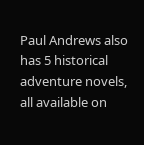Paul Andrews also has 5 historical adventure novels, all available on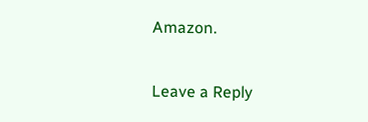Amazon.

Leave a Reply